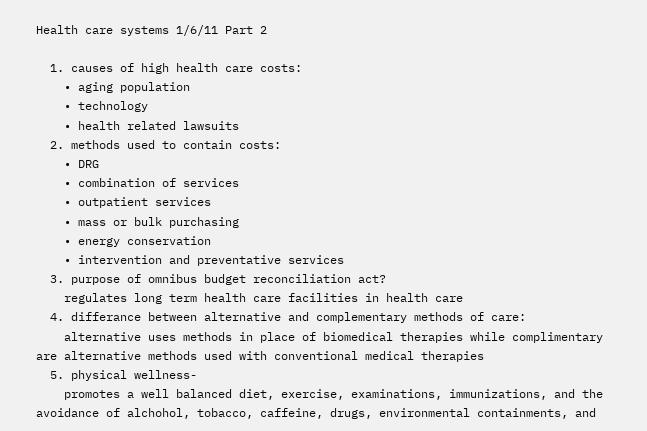Health care systems 1/6/11 Part 2

  1. causes of high health care costs:
    • aging population
    • technology
    • health related lawsuits
  2. methods used to contain costs:
    • DRG
    • combination of services
    • outpatient services
    • mass or bulk purchasing
    • energy conservation
    • intervention and preventative services
  3. purpose of omnibus budget reconciliation act?
    regulates long term health care facilities in health care
  4. differance between alternative and complementary methods of care:
    alternative uses methods in place of biomedical therapies while complimentary are alternative methods used with conventional medical therapies
  5. physical wellness-
    promotes a well balanced diet, exercise, examinations, immunizations, and the avoidance of alchohol, tobacco, caffeine, drugs, environmental containments, and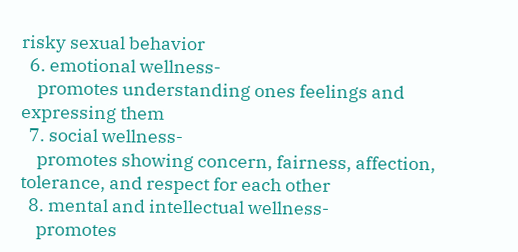risky sexual behavior
  6. emotional wellness-
    promotes understanding ones feelings and expressing them
  7. social wellness-
    promotes showing concern, fairness, affection, tolerance, and respect for each other
  8. mental and intellectual wellness-
    promotes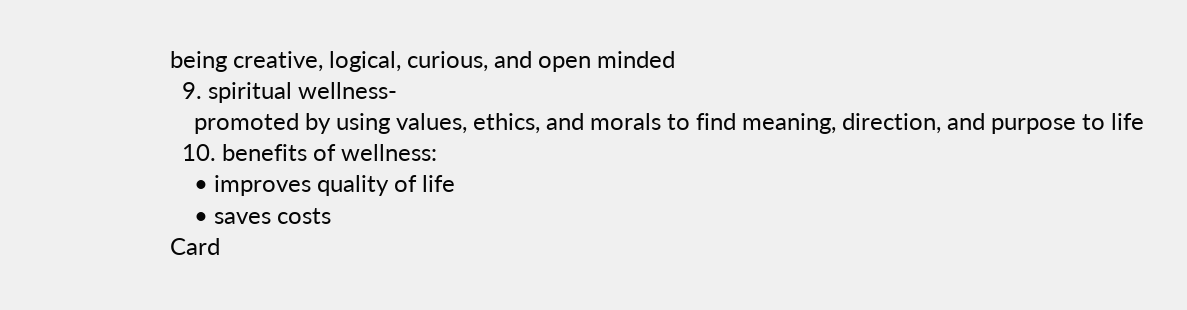being creative, logical, curious, and open minded
  9. spiritual wellness-
    promoted by using values, ethics, and morals to find meaning, direction, and purpose to life
  10. benefits of wellness:
    • improves quality of life
    • saves costs
Card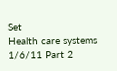Set
Health care systems 1/6/11 Part 2